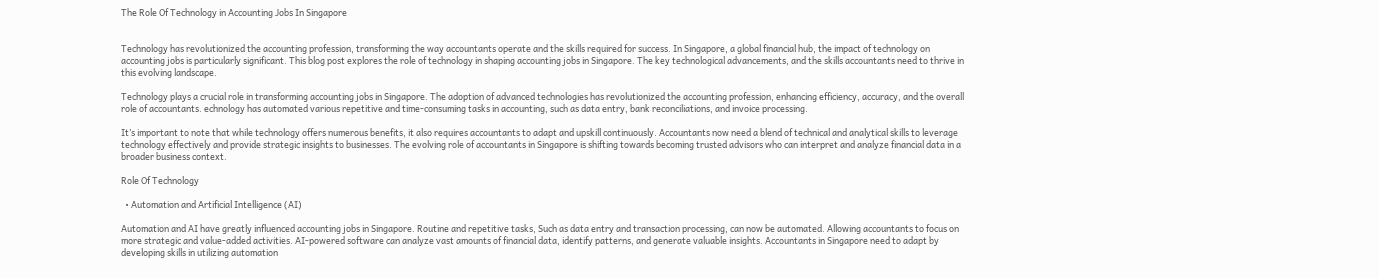The Role Of Technology in Accounting Jobs In Singapore


Technology has revolutionized the accounting profession, transforming the way accountants operate and the skills required for success. In Singapore, a global financial hub, the impact of technology on accounting jobs is particularly significant. This blog post explores the role of technology in shaping accounting jobs in Singapore. The key technological advancements, and the skills accountants need to thrive in this evolving landscape.

Technology plays a crucial role in transforming accounting jobs in Singapore. The adoption of advanced technologies has revolutionized the accounting profession, enhancing efficiency, accuracy, and the overall role of accountants. echnology has automated various repetitive and time-consuming tasks in accounting, such as data entry, bank reconciliations, and invoice processing.

It’s important to note that while technology offers numerous benefits, it also requires accountants to adapt and upskill continuously. Accountants now need a blend of technical and analytical skills to leverage technology effectively and provide strategic insights to businesses. The evolving role of accountants in Singapore is shifting towards becoming trusted advisors who can interpret and analyze financial data in a broader business context.

Role Of Technology

  • Automation and Artificial Intelligence (AI)

Automation and AI have greatly influenced accounting jobs in Singapore. Routine and repetitive tasks, Such as data entry and transaction processing, can now be automated. Allowing accountants to focus on more strategic and value-added activities. AI-powered software can analyze vast amounts of financial data, identify patterns, and generate valuable insights. Accountants in Singapore need to adapt by developing skills in utilizing automation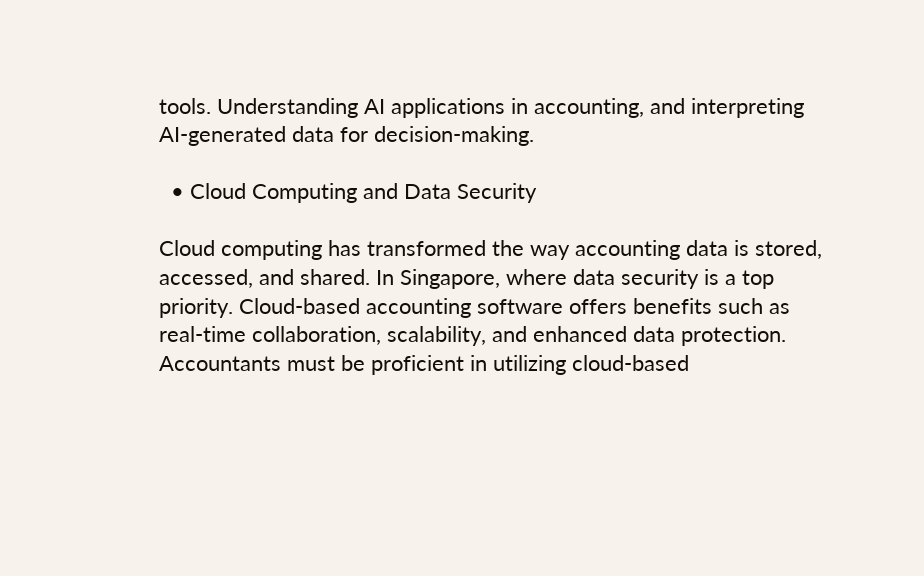tools. Understanding AI applications in accounting, and interpreting AI-generated data for decision-making.

  • Cloud Computing and Data Security

Cloud computing has transformed the way accounting data is stored, accessed, and shared. In Singapore, where data security is a top priority. Cloud-based accounting software offers benefits such as real-time collaboration, scalability, and enhanced data protection. Accountants must be proficient in utilizing cloud-based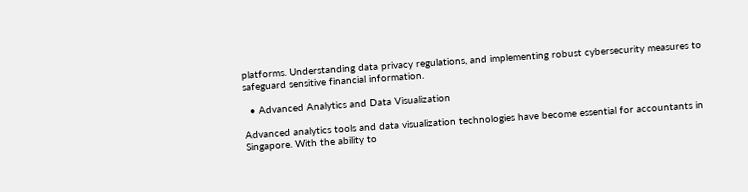platforms. Understanding data privacy regulations, and implementing robust cybersecurity measures to safeguard sensitive financial information.

  • Advanced Analytics and Data Visualization

Advanced analytics tools and data visualization technologies have become essential for accountants in Singapore. With the ability to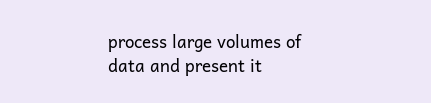process large volumes of data and present it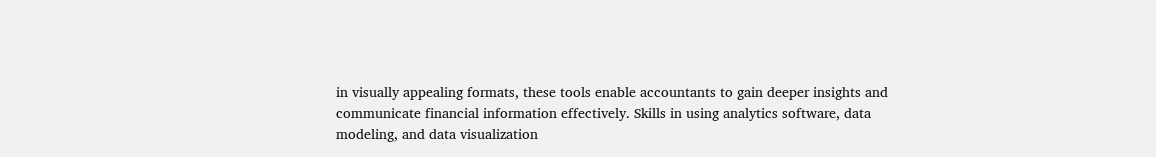in visually appealing formats, these tools enable accountants to gain deeper insights and communicate financial information effectively. Skills in using analytics software, data modeling, and data visualization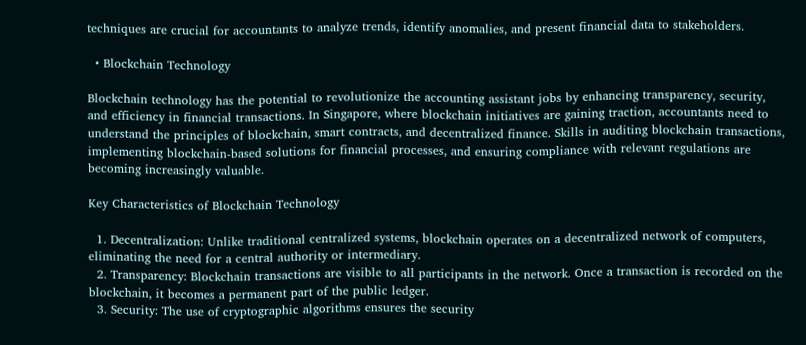techniques are crucial for accountants to analyze trends, identify anomalies, and present financial data to stakeholders.

  • Blockchain Technology

Blockchain technology has the potential to revolutionize the accounting assistant jobs by enhancing transparency, security, and efficiency in financial transactions. In Singapore, where blockchain initiatives are gaining traction, accountants need to understand the principles of blockchain, smart contracts, and decentralized finance. Skills in auditing blockchain transactions, implementing blockchain-based solutions for financial processes, and ensuring compliance with relevant regulations are becoming increasingly valuable.

Key Characteristics of Blockchain Technology

  1. Decentralization: Unlike traditional centralized systems, blockchain operates on a decentralized network of computers, eliminating the need for a central authority or intermediary.
  2. Transparency: Blockchain transactions are visible to all participants in the network. Once a transaction is recorded on the blockchain, it becomes a permanent part of the public ledger.
  3. Security: The use of cryptographic algorithms ensures the security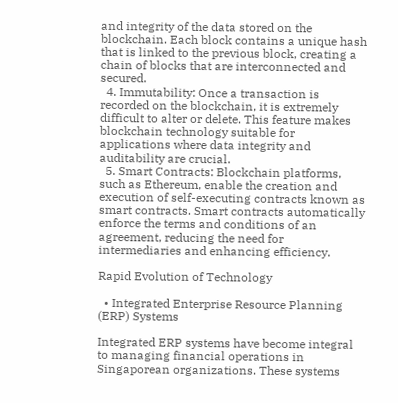and integrity of the data stored on the blockchain. Each block contains a unique hash that is linked to the previous block, creating a chain of blocks that are interconnected and secured.
  4. Immutability: Once a transaction is recorded on the blockchain, it is extremely difficult to alter or delete. This feature makes blockchain technology suitable for applications where data integrity and auditability are crucial.
  5. Smart Contracts: Blockchain platforms, such as Ethereum, enable the creation and execution of self-executing contracts known as smart contracts. Smart contracts automatically enforce the terms and conditions of an agreement, reducing the need for intermediaries and enhancing efficiency.

Rapid Evolution of Technology

  • Integrated Enterprise Resource Planning (ERP) Systems

Integrated ERP systems have become integral to managing financial operations in Singaporean organizations. These systems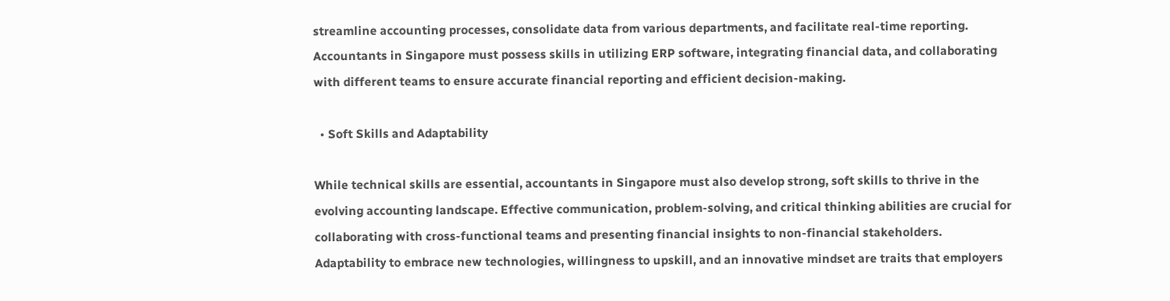streamline accounting processes, consolidate data from various departments, and facilitate real-time reporting. Accountants in Singapore must possess skills in utilizing ERP software, integrating financial data, and collaborating with different teams to ensure accurate financial reporting and efficient decision-making.

  • Soft Skills and Adaptability

While technical skills are essential, accountants in Singapore must also develop strong, soft skills to thrive in the evolving accounting landscape. Effective communication, problem-solving, and critical thinking abilities are crucial for collaborating with cross-functional teams and presenting financial insights to non-financial stakeholders. Adaptability to embrace new technologies, willingness to upskill, and an innovative mindset are traits that employers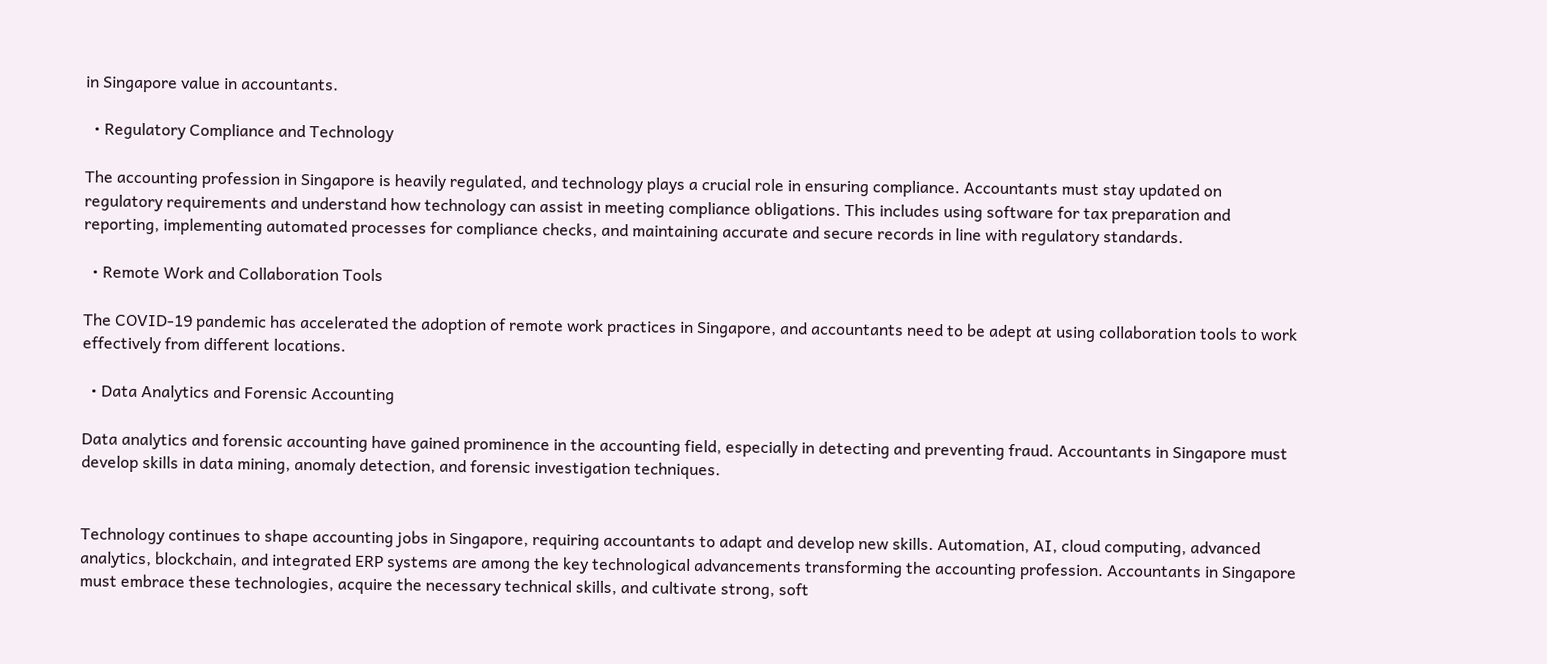in Singapore value in accountants.

  • Regulatory Compliance and Technology

The accounting profession in Singapore is heavily regulated, and technology plays a crucial role in ensuring compliance. Accountants must stay updated on regulatory requirements and understand how technology can assist in meeting compliance obligations. This includes using software for tax preparation and reporting, implementing automated processes for compliance checks, and maintaining accurate and secure records in line with regulatory standards.

  • Remote Work and Collaboration Tools

The COVID-19 pandemic has accelerated the adoption of remote work practices in Singapore, and accountants need to be adept at using collaboration tools to work effectively from different locations.

  • Data Analytics and Forensic Accounting

Data analytics and forensic accounting have gained prominence in the accounting field, especially in detecting and preventing fraud. Accountants in Singapore must develop skills in data mining, anomaly detection, and forensic investigation techniques.


Technology continues to shape accounting jobs in Singapore, requiring accountants to adapt and develop new skills. Automation, AI, cloud computing, advanced analytics, blockchain, and integrated ERP systems are among the key technological advancements transforming the accounting profession. Accountants in Singapore must embrace these technologies, acquire the necessary technical skills, and cultivate strong, soft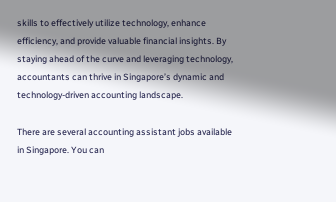skills to effectively utilize technology, enhance efficiency, and provide valuable financial insights. By staying ahead of the curve and leveraging technology, accountants can thrive in Singapore’s dynamic and technology-driven accounting landscape.

There are several accounting assistant jobs available in Singapore. You can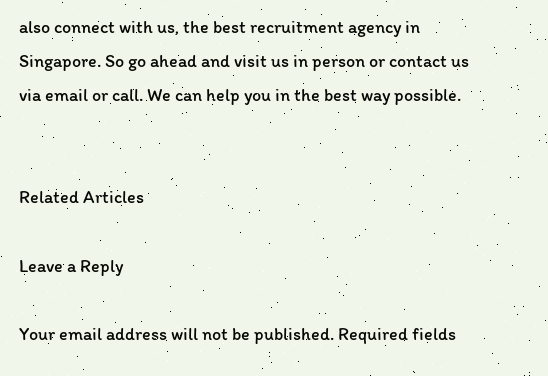also connect with us, the best recruitment agency in Singapore. So go ahead and visit us in person or contact us via email or call. We can help you in the best way possible.


Related Articles

Leave a Reply

Your email address will not be published. Required fields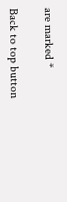are marked *

Back to top button